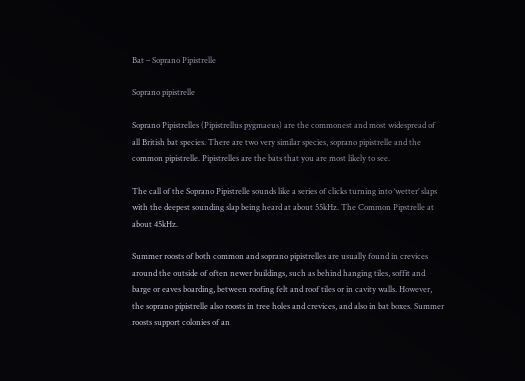Bat – Soprano Pipistrelle

Soprano pipistrelle

Soprano Pipistrelles (Pipistrellus pygmaeus) are the commonest and most widespread of all British bat species. There are two very similar species, soprano pipistrelle and the common pipistrelle. Pipistrelles are the bats that you are most likely to see.

The call of the Soprano Pipistrelle sounds like a series of clicks turning into ‘wetter’ slaps with the deepest sounding slap being heard at about 55kHz. The Common Pipstrelle at about 45kHz.

Summer roosts of both common and soprano pipistrelles are usually found in crevices around the outside of often newer buildings, such as behind hanging tiles, soffit and barge or eaves boarding, between roofing felt and roof tiles or in cavity walls. However, the soprano pipistrelle also roosts in tree holes and crevices, and also in bat boxes. Summer roosts support colonies of an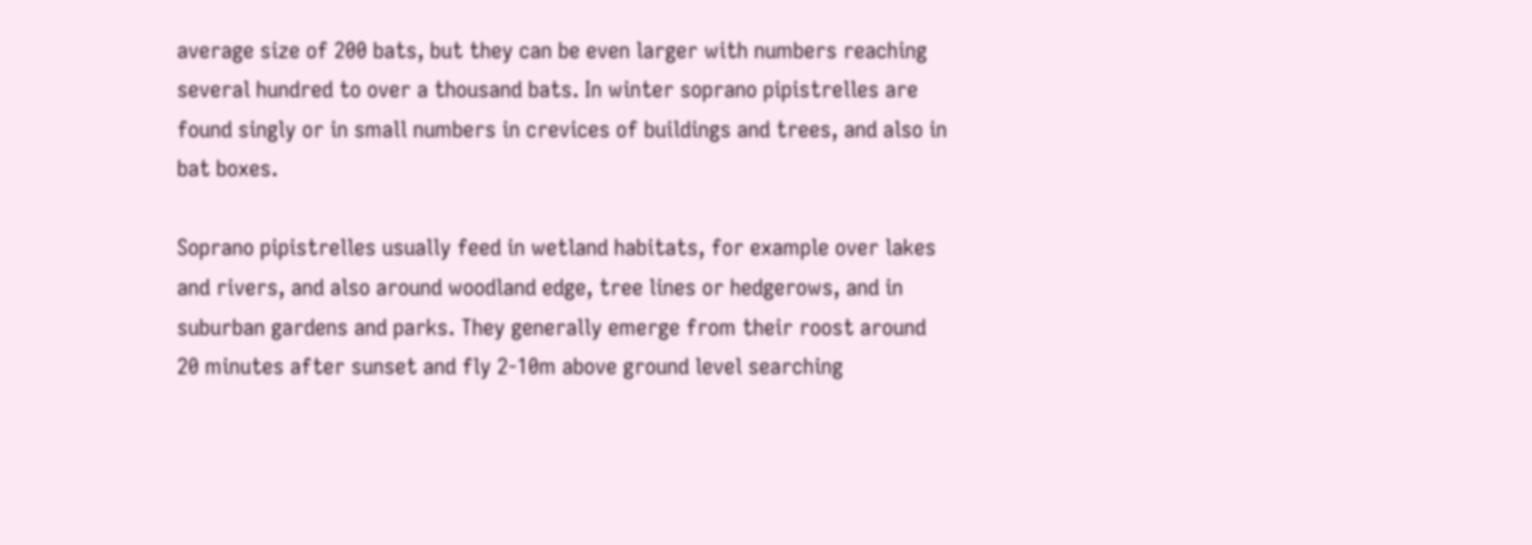average size of 200 bats, but they can be even larger with numbers reaching several hundred to over a thousand bats. In winter soprano pipistrelles are found singly or in small numbers in crevices of buildings and trees, and also in bat boxes.

Soprano pipistrelles usually feed in wetland habitats, for example over lakes and rivers, and also around woodland edge, tree lines or hedgerows, and in suburban gardens and parks. They generally emerge from their roost around 20 minutes after sunset and fly 2-10m above ground level searching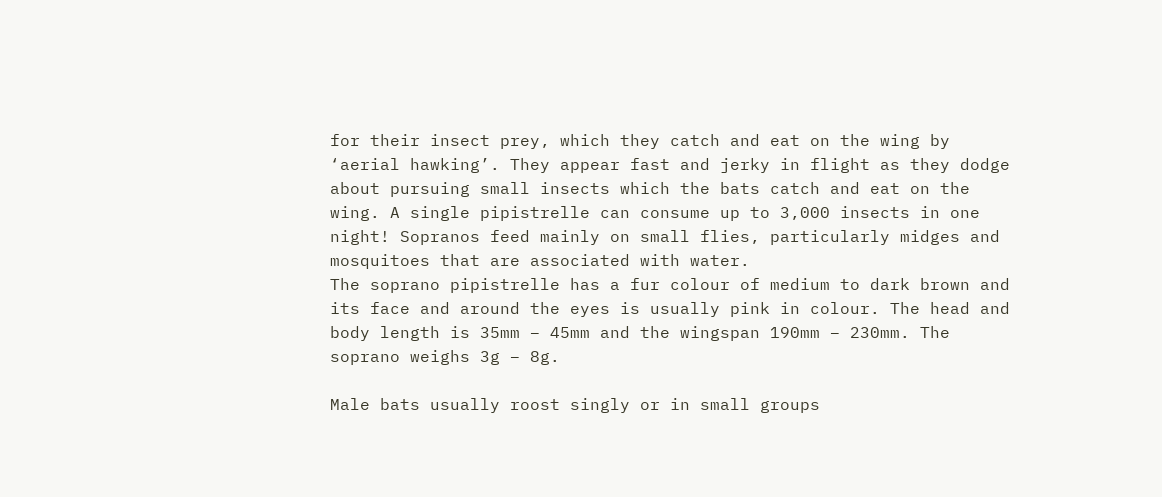for their insect prey, which they catch and eat on the wing by ‘aerial hawking’. They appear fast and jerky in flight as they dodge about pursuing small insects which the bats catch and eat on the wing. A single pipistrelle can consume up to 3,000 insects in one night! Sopranos feed mainly on small flies, particularly midges and mosquitoes that are associated with water.
The soprano pipistrelle has a fur colour of medium to dark brown and its face and around the eyes is usually pink in colour. The head and body length is 35mm – 45mm and the wingspan 190mm – 230mm. The soprano weighs 3g – 8g.

Male bats usually roost singly or in small groups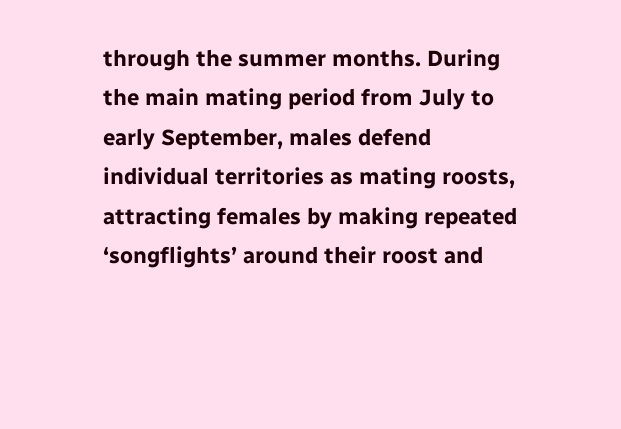through the summer months. During the main mating period from July to early September, males defend individual territories as mating roosts, attracting females by making repeated ‘songflights’ around their roost and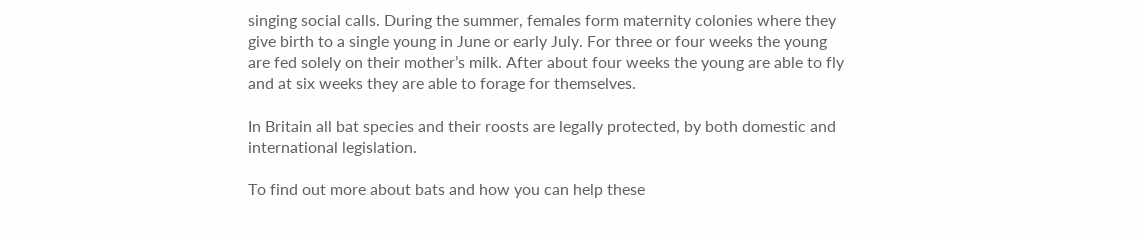singing social calls. During the summer, females form maternity colonies where they give birth to a single young in June or early July. For three or four weeks the young are fed solely on their mother’s milk. After about four weeks the young are able to fly and at six weeks they are able to forage for themselves.

In Britain all bat species and their roosts are legally protected, by both domestic and international legislation.

To find out more about bats and how you can help these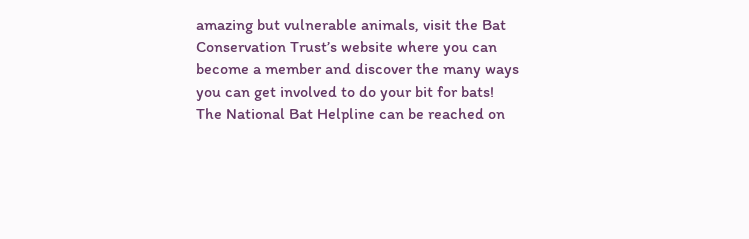amazing but vulnerable animals, visit the Bat Conservation Trust’s website where you can become a member and discover the many ways you can get involved to do your bit for bats! The National Bat Helpline can be reached on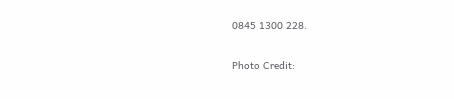0845 1300 228.

Photo Credit: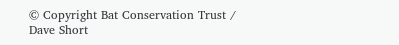© Copyright Bat Conservation Trust / Dave Short